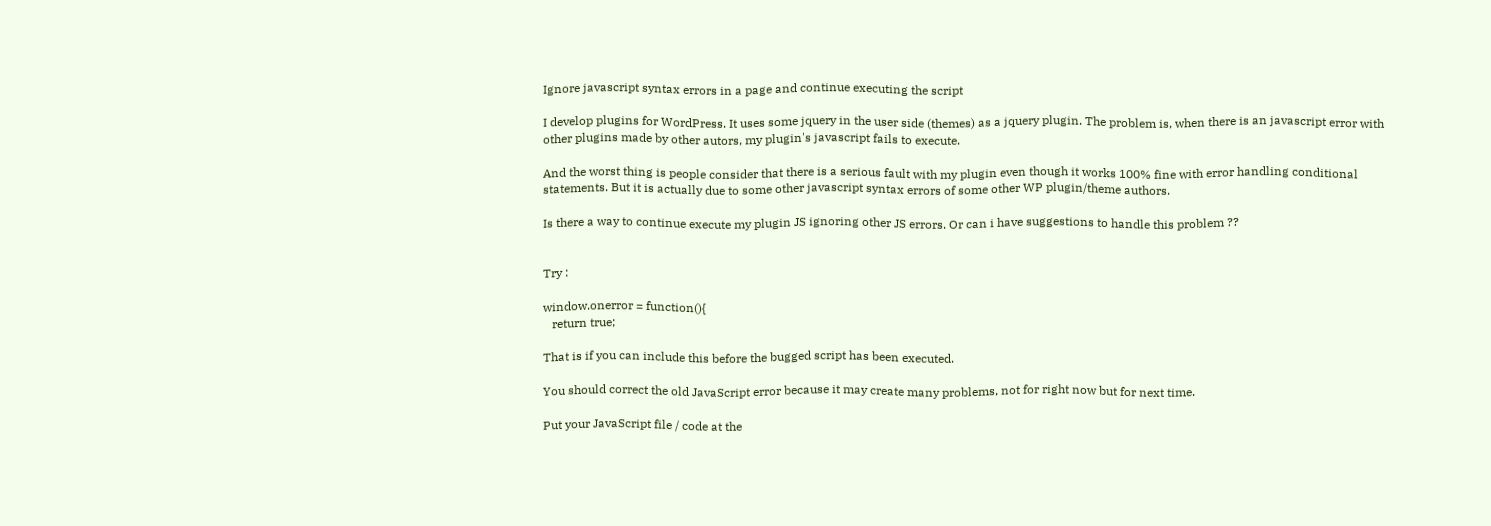Ignore javascript syntax errors in a page and continue executing the script

I develop plugins for WordPress. It uses some jquery in the user side (themes) as a jquery plugin. The problem is, when there is an javascript error with other plugins made by other autors, my plugin's javascript fails to execute.

And the worst thing is people consider that there is a serious fault with my plugin even though it works 100% fine with error handling conditional statements. But it is actually due to some other javascript syntax errors of some other WP plugin/theme authors.

Is there a way to continue execute my plugin JS ignoring other JS errors. Or can i have suggestions to handle this problem ??


Try :

window.onerror = function(){
   return true;

That is if you can include this before the bugged script has been executed.

You should correct the old JavaScript error because it may create many problems, not for right now but for next time.

Put your JavaScript file / code at the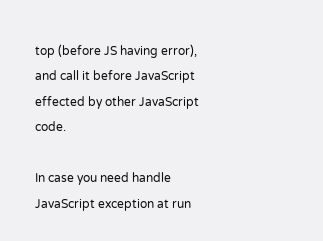top (before JS having error), and call it before JavaScript effected by other JavaScript code.

In case you need handle JavaScript exception at run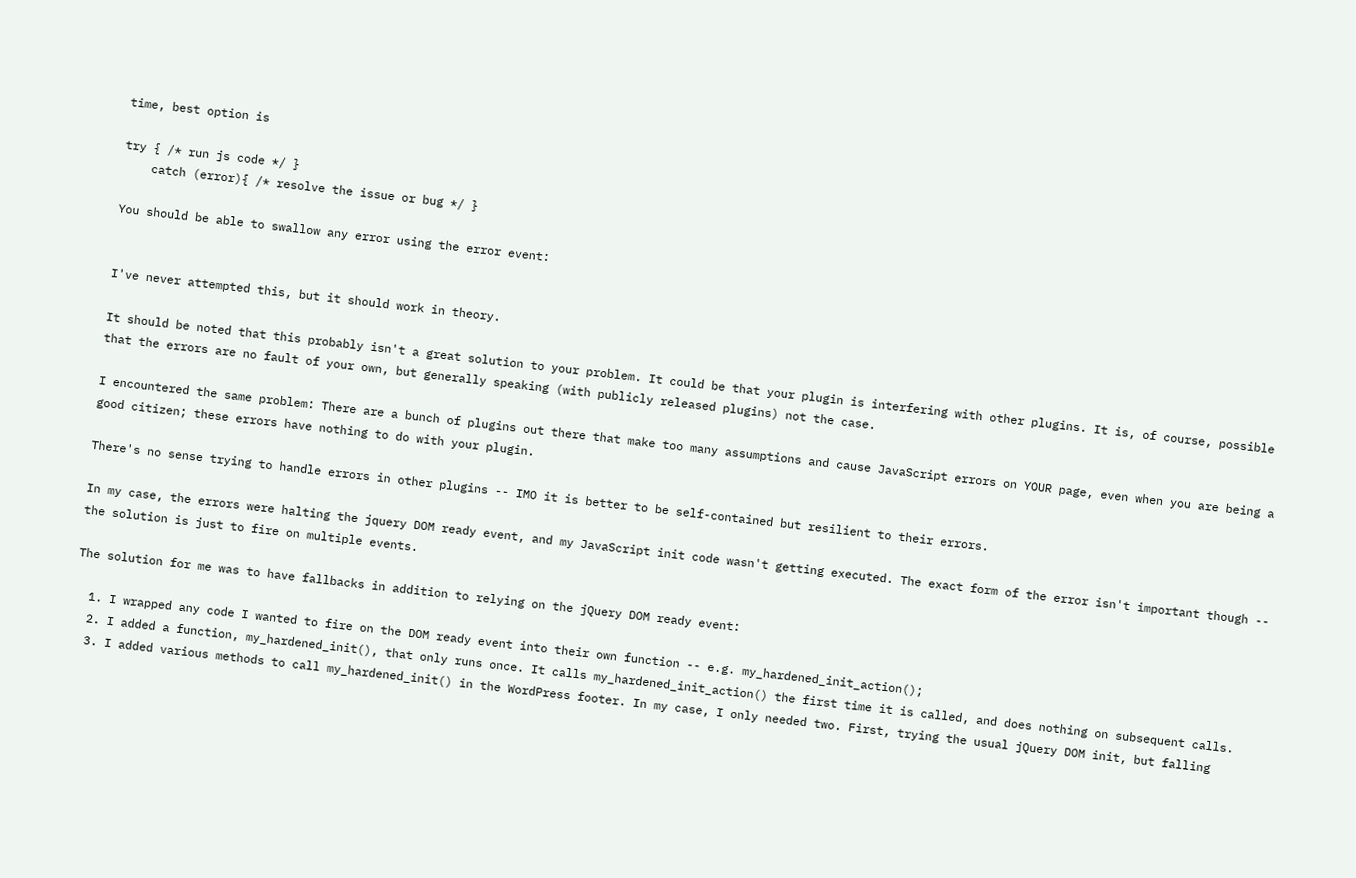time, best option is

try { /* run js code */ }
    catch (error){ /* resolve the issue or bug */ }

You should be able to swallow any error using the error event:


I've never attempted this, but it should work in theory.

It should be noted that this probably isn't a great solution to your problem. It could be that your plugin is interfering with other plugins. It is, of course, possible that the errors are no fault of your own, but generally speaking (with publicly released plugins) not the case.

I encountered the same problem: There are a bunch of plugins out there that make too many assumptions and cause JavaScript errors on YOUR page, even when you are being a good citizen; these errors have nothing to do with your plugin.

There's no sense trying to handle errors in other plugins -- IMO it is better to be self-contained but resilient to their errors.

In my case, the errors were halting the jquery DOM ready event, and my JavaScript init code wasn't getting executed. The exact form of the error isn't important though -- the solution is just to fire on multiple events.

The solution for me was to have fallbacks in addition to relying on the jQuery DOM ready event:

  1. I wrapped any code I wanted to fire on the DOM ready event into their own function -- e.g. my_hardened_init_action();
  2. I added a function, my_hardened_init(), that only runs once. It calls my_hardened_init_action() the first time it is called, and does nothing on subsequent calls.
  3. I added various methods to call my_hardened_init() in the WordPress footer. In my case, I only needed two. First, trying the usual jQuery DOM init, but falling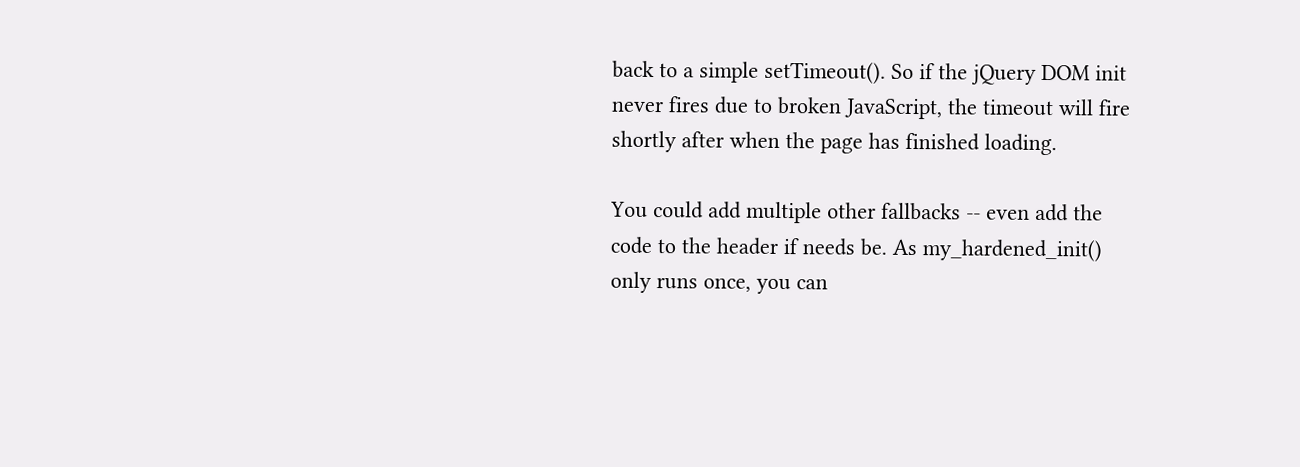back to a simple setTimeout(). So if the jQuery DOM init never fires due to broken JavaScript, the timeout will fire shortly after when the page has finished loading.

You could add multiple other fallbacks -- even add the code to the header if needs be. As my_hardened_init() only runs once, you can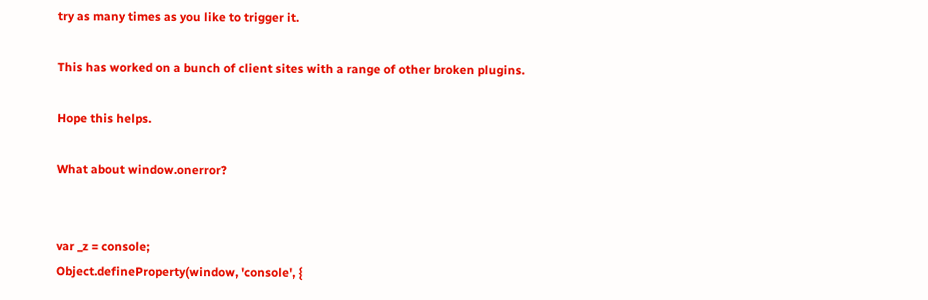try as many times as you like to trigger it.

This has worked on a bunch of client sites with a range of other broken plugins.

Hope this helps.

What about window.onerror?


var _z = console;
Object.defineProperty(window, 'console', {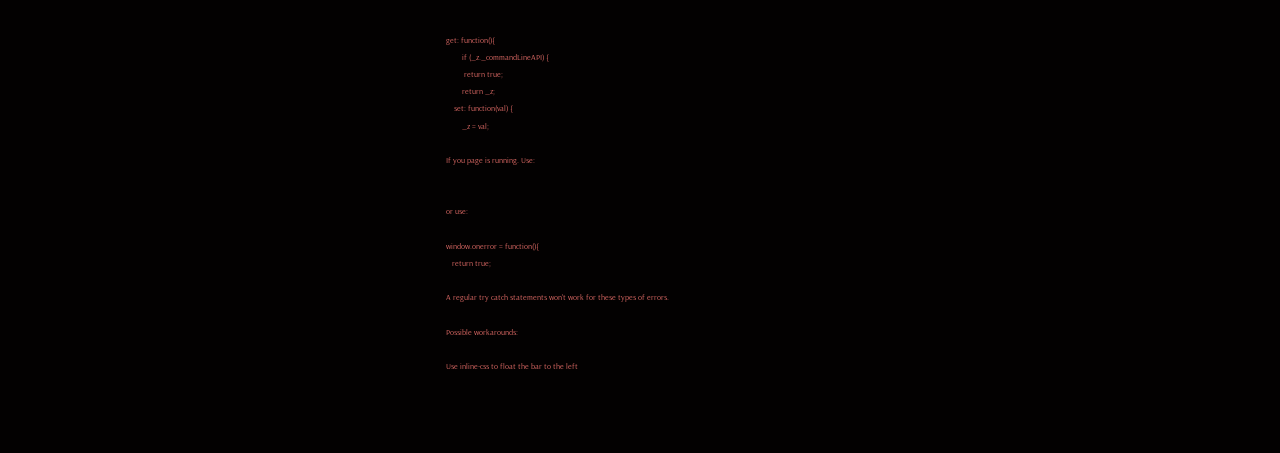get: function(){
        if (_z._commandLineAPI) {
         return true;
        return _z;
    set: function(val) {
        _z = val;

If you page is running. Use:


or use:

window.onerror = function(){
   return true;

A regular try catch statements won't work for these types of errors.

Possible workarounds:

Use inline-css to float the bar to the left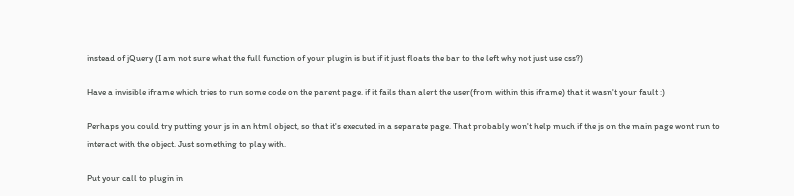instead of jQuery (I am not sure what the full function of your plugin is but if it just floats the bar to the left why not just use css?)

Have a invisible iframe which tries to run some code on the parent page. if it fails than alert the user(from within this iframe) that it wasn't your fault :)

Perhaps you could try putting your js in an html object, so that it's executed in a separate page. That probably won't help much if the js on the main page wont run to interact with the object. Just something to play with.

Put your call to plugin in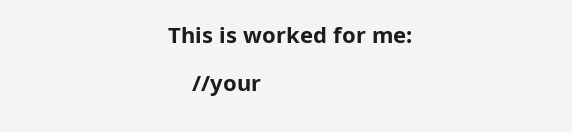This is worked for me:

    //your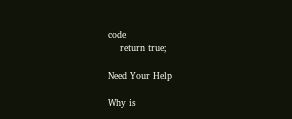code
    return true;

Need Your Help

Why is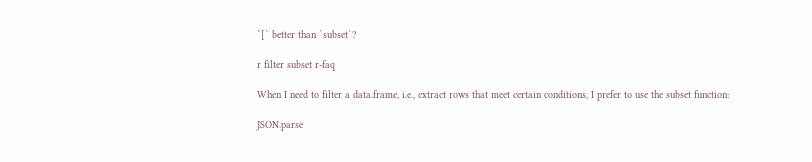`[` better than `subset`?

r filter subset r-faq

When I need to filter a data.frame, i.e., extract rows that meet certain conditions, I prefer to use the subset function:

JSON.parse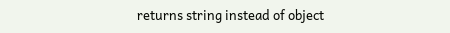returns string instead of object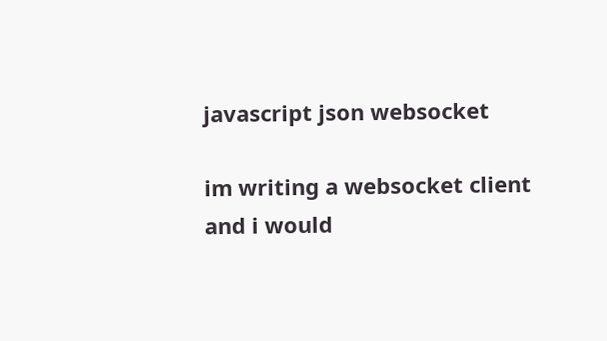javascript json websocket

im writing a websocket client and i would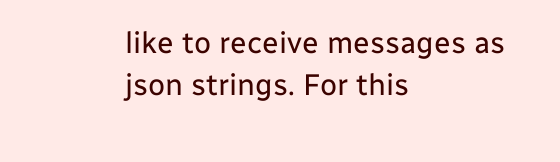like to receive messages as json strings. For this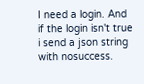I need a login. And if the login isn't true i send a json string with nosuccess.